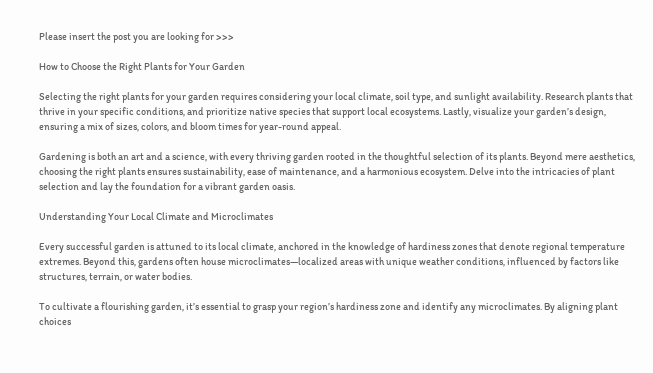Please insert the post you are looking for >>>

How to Choose the Right Plants for Your Garden

Selecting the right plants for your garden requires considering your local climate, soil type, and sunlight availability. Research plants that thrive in your specific conditions, and prioritize native species that support local ecosystems. Lastly, visualize your garden’s design, ensuring a mix of sizes, colors, and bloom times for year-round appeal.

Gardening is both an art and a science, with every thriving garden rooted in the thoughtful selection of its plants. Beyond mere aesthetics, choosing the right plants ensures sustainability, ease of maintenance, and a harmonious ecosystem. Delve into the intricacies of plant selection and lay the foundation for a vibrant garden oasis.

Understanding Your Local Climate and Microclimates

Every successful garden is attuned to its local climate, anchored in the knowledge of hardiness zones that denote regional temperature extremes. Beyond this, gardens often house microclimates—localized areas with unique weather conditions, influenced by factors like structures, terrain, or water bodies.

To cultivate a flourishing garden, it’s essential to grasp your region’s hardiness zone and identify any microclimates. By aligning plant choices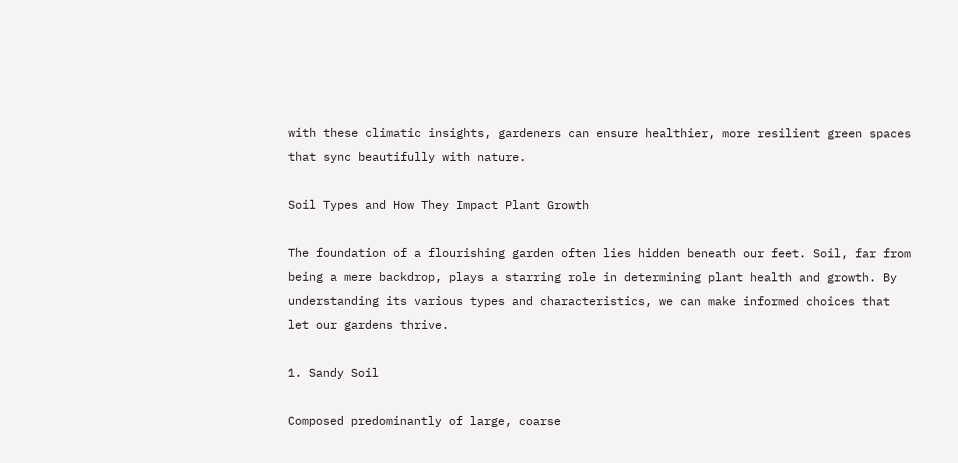with these climatic insights, gardeners can ensure healthier, more resilient green spaces that sync beautifully with nature.

Soil Types and How They Impact Plant Growth

The foundation of a flourishing garden often lies hidden beneath our feet. Soil, far from being a mere backdrop, plays a starring role in determining plant health and growth. By understanding its various types and characteristics, we can make informed choices that let our gardens thrive.

1. Sandy Soil

Composed predominantly of large, coarse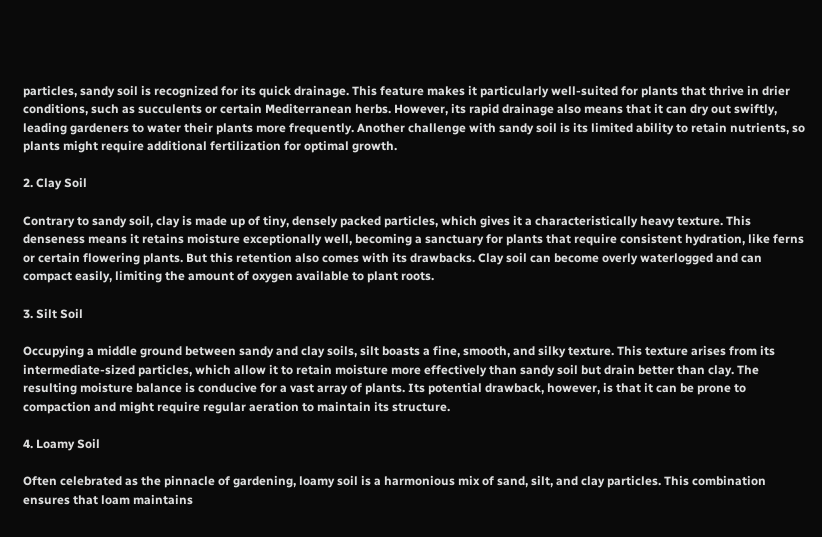particles, sandy soil is recognized for its quick drainage. This feature makes it particularly well-suited for plants that thrive in drier conditions, such as succulents or certain Mediterranean herbs. However, its rapid drainage also means that it can dry out swiftly, leading gardeners to water their plants more frequently. Another challenge with sandy soil is its limited ability to retain nutrients, so plants might require additional fertilization for optimal growth.

2. Clay Soil

Contrary to sandy soil, clay is made up of tiny, densely packed particles, which gives it a characteristically heavy texture. This denseness means it retains moisture exceptionally well, becoming a sanctuary for plants that require consistent hydration, like ferns or certain flowering plants. But this retention also comes with its drawbacks. Clay soil can become overly waterlogged and can compact easily, limiting the amount of oxygen available to plant roots.

3. Silt Soil

Occupying a middle ground between sandy and clay soils, silt boasts a fine, smooth, and silky texture. This texture arises from its intermediate-sized particles, which allow it to retain moisture more effectively than sandy soil but drain better than clay. The resulting moisture balance is conducive for a vast array of plants. Its potential drawback, however, is that it can be prone to compaction and might require regular aeration to maintain its structure.

4. Loamy Soil

Often celebrated as the pinnacle of gardening, loamy soil is a harmonious mix of sand, silt, and clay particles. This combination ensures that loam maintains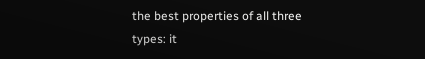the best properties of all three types: it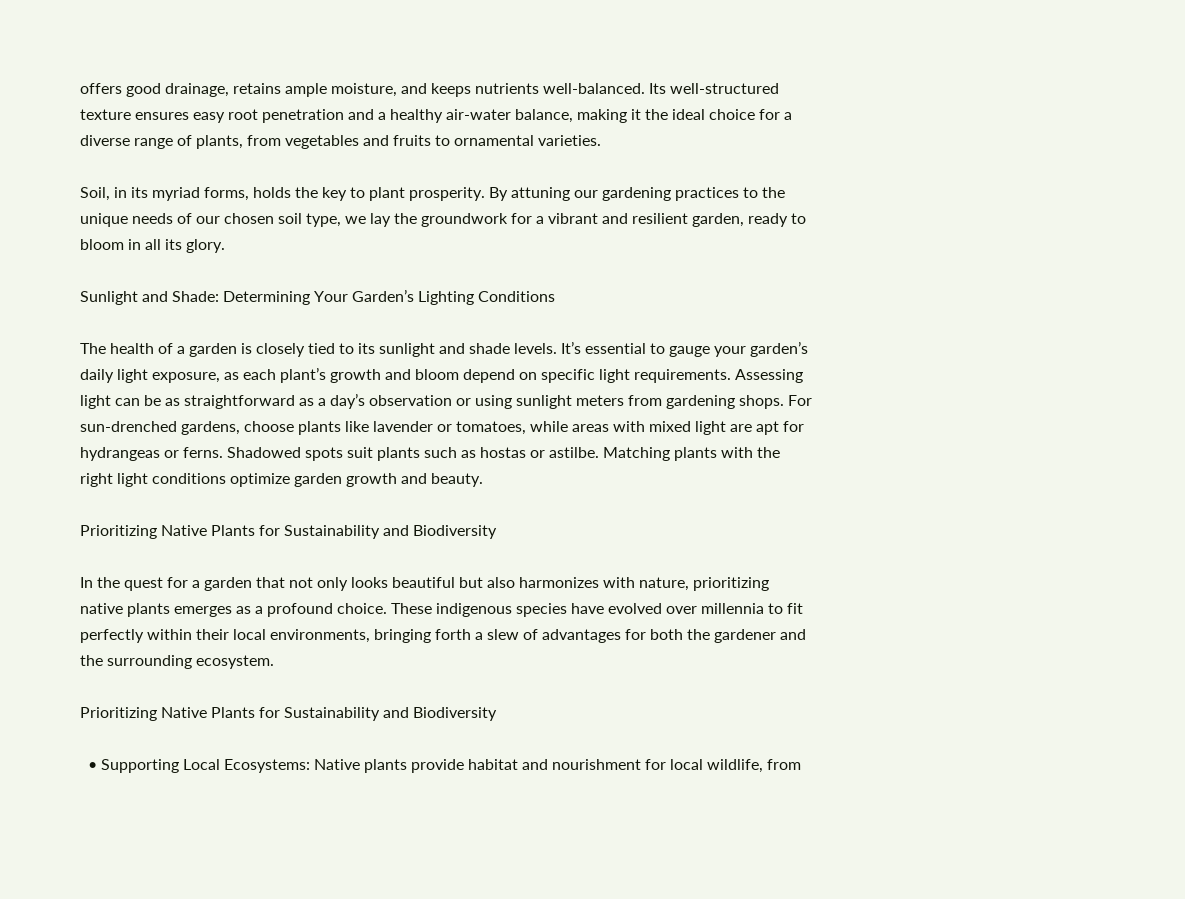offers good drainage, retains ample moisture, and keeps nutrients well-balanced. Its well-structured texture ensures easy root penetration and a healthy air-water balance, making it the ideal choice for a diverse range of plants, from vegetables and fruits to ornamental varieties.

Soil, in its myriad forms, holds the key to plant prosperity. By attuning our gardening practices to the unique needs of our chosen soil type, we lay the groundwork for a vibrant and resilient garden, ready to bloom in all its glory.

Sunlight and Shade: Determining Your Garden’s Lighting Conditions

The health of a garden is closely tied to its sunlight and shade levels. It’s essential to gauge your garden’s daily light exposure, as each plant’s growth and bloom depend on specific light requirements. Assessing light can be as straightforward as a day’s observation or using sunlight meters from gardening shops. For sun-drenched gardens, choose plants like lavender or tomatoes, while areas with mixed light are apt for hydrangeas or ferns. Shadowed spots suit plants such as hostas or astilbe. Matching plants with the right light conditions optimize garden growth and beauty.

Prioritizing Native Plants for Sustainability and Biodiversity

In the quest for a garden that not only looks beautiful but also harmonizes with nature, prioritizing native plants emerges as a profound choice. These indigenous species have evolved over millennia to fit perfectly within their local environments, bringing forth a slew of advantages for both the gardener and the surrounding ecosystem.

Prioritizing Native Plants for Sustainability and Biodiversity

  • Supporting Local Ecosystems: Native plants provide habitat and nourishment for local wildlife, from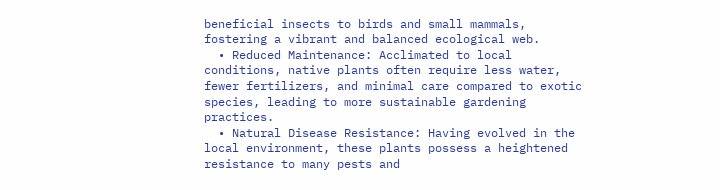beneficial insects to birds and small mammals, fostering a vibrant and balanced ecological web.
  • Reduced Maintenance: Acclimated to local conditions, native plants often require less water, fewer fertilizers, and minimal care compared to exotic species, leading to more sustainable gardening practices.
  • Natural Disease Resistance: Having evolved in the local environment, these plants possess a heightened resistance to many pests and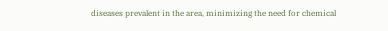diseases prevalent in the area, minimizing the need for chemical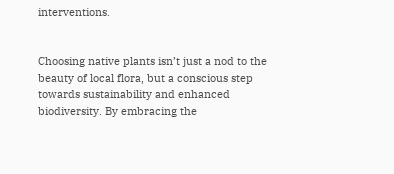interventions.


Choosing native plants isn’t just a nod to the beauty of local flora, but a conscious step towards sustainability and enhanced biodiversity. By embracing the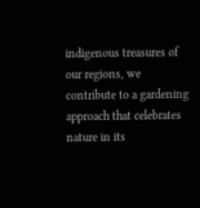indigenous treasures of our regions, we contribute to a gardening approach that celebrates nature in its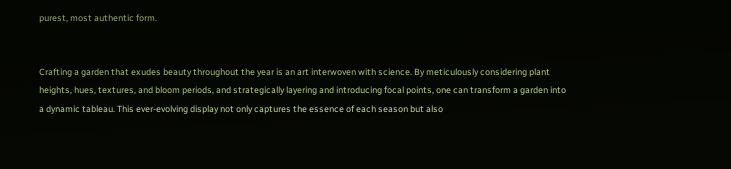purest, most authentic form.


Crafting a garden that exudes beauty throughout the year is an art interwoven with science. By meticulously considering plant heights, hues, textures, and bloom periods, and strategically layering and introducing focal points, one can transform a garden into a dynamic tableau. This ever-evolving display not only captures the essence of each season but also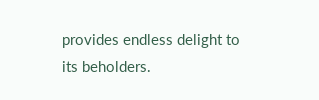provides endless delight to its beholders.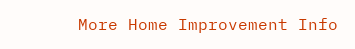More Home Improvement Info